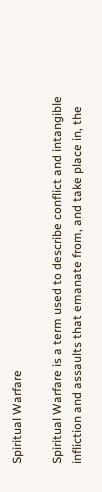Spiritual Warfare

Spiritual Warfare is a term used to describe conflict and intangible infliction and assaults that emanate from, and take place in, the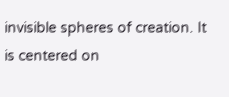invisible spheres of creation. It is centered on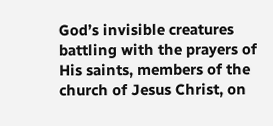God’s invisible creatures battling with the prayers of His saints, members of the church of Jesus Christ, on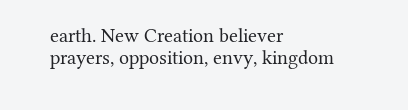earth. New Creation believer prayers, opposition, envy, kingdom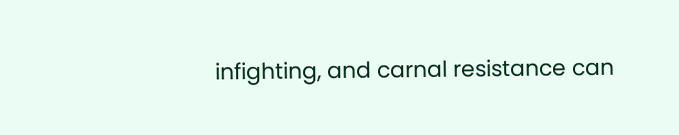infighting, and carnal resistance can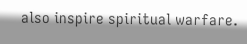also inspire spiritual warfare.